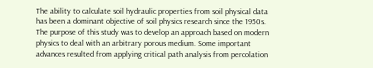The ability to calculate soil hydraulic properties from soil physical data has been a dominant objective of soil physics research since the 1950s. The purpose of this study was to develop an approach based on modern physics to deal with an arbitrary porous medium. Some important advances resulted from applying critical path analysis from percolation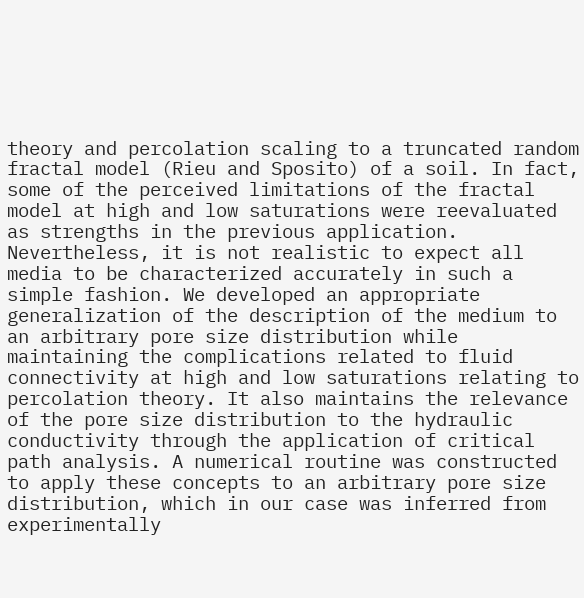theory and percolation scaling to a truncated random fractal model (Rieu and Sposito) of a soil. In fact, some of the perceived limitations of the fractal model at high and low saturations were reevaluated as strengths in the previous application. Nevertheless, it is not realistic to expect all media to be characterized accurately in such a simple fashion. We developed an appropriate generalization of the description of the medium to an arbitrary pore size distribution while maintaining the complications related to fluid connectivity at high and low saturations relating to percolation theory. It also maintains the relevance of the pore size distribution to the hydraulic conductivity through the application of critical path analysis. A numerical routine was constructed to apply these concepts to an arbitrary pore size distribution, which in our case was inferred from experimentally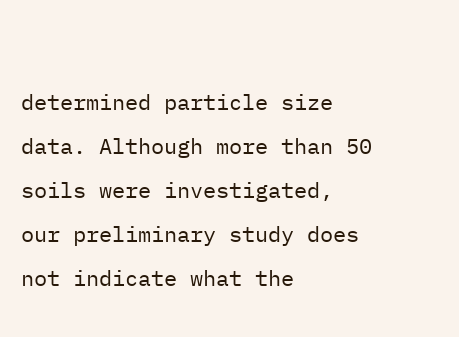determined particle size data. Although more than 50 soils were investigated, our preliminary study does not indicate what the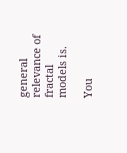general relevance of fractal models is.

You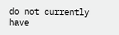do not currently have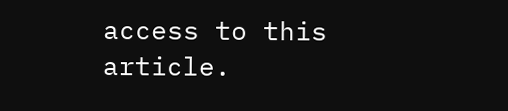access to this article.